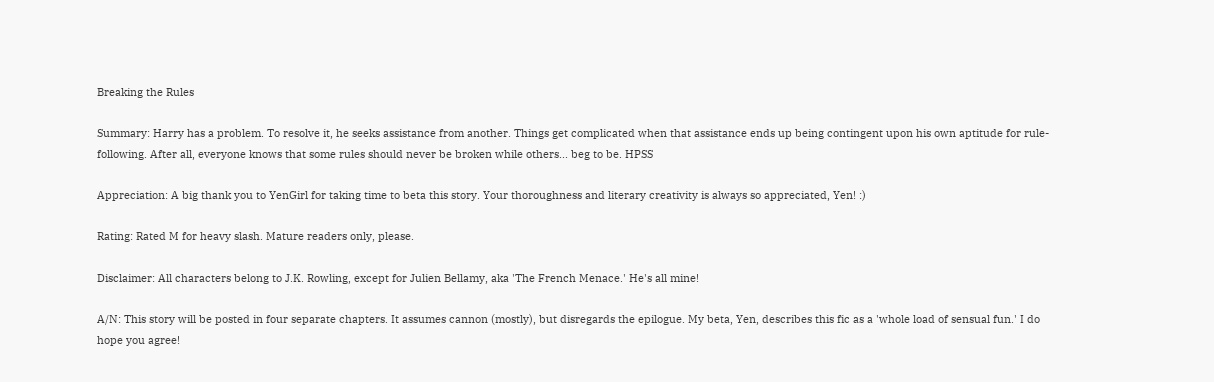Breaking the Rules

Summary: Harry has a problem. To resolve it, he seeks assistance from another. Things get complicated when that assistance ends up being contingent upon his own aptitude for rule-following. After all, everyone knows that some rules should never be broken while others... beg to be. HPSS

Appreciation: A big thank you to YenGirl for taking time to beta this story. Your thoroughness and literary creativity is always so appreciated, Yen! :)

Rating: Rated M for heavy slash. Mature readers only, please.

Disclaimer: All characters belong to J.K. Rowling, except for Julien Bellamy, aka 'The French Menace.' He's all mine!

A/N: This story will be posted in four separate chapters. It assumes cannon (mostly), but disregards the epilogue. My beta, Yen, describes this fic as a 'whole load of sensual fun.' I do hope you agree!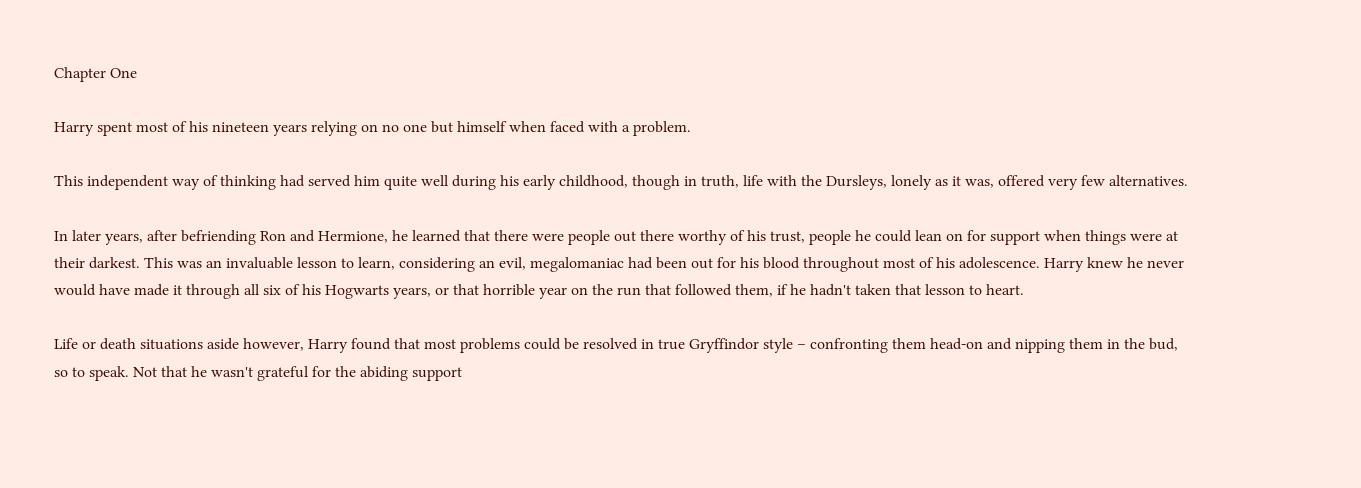Chapter One

Harry spent most of his nineteen years relying on no one but himself when faced with a problem.

This independent way of thinking had served him quite well during his early childhood, though in truth, life with the Dursleys, lonely as it was, offered very few alternatives.

In later years, after befriending Ron and Hermione, he learned that there were people out there worthy of his trust, people he could lean on for support when things were at their darkest. This was an invaluable lesson to learn, considering an evil, megalomaniac had been out for his blood throughout most of his adolescence. Harry knew he never would have made it through all six of his Hogwarts years, or that horrible year on the run that followed them, if he hadn't taken that lesson to heart.

Life or death situations aside however, Harry found that most problems could be resolved in true Gryffindor style – confronting them head-on and nipping them in the bud, so to speak. Not that he wasn't grateful for the abiding support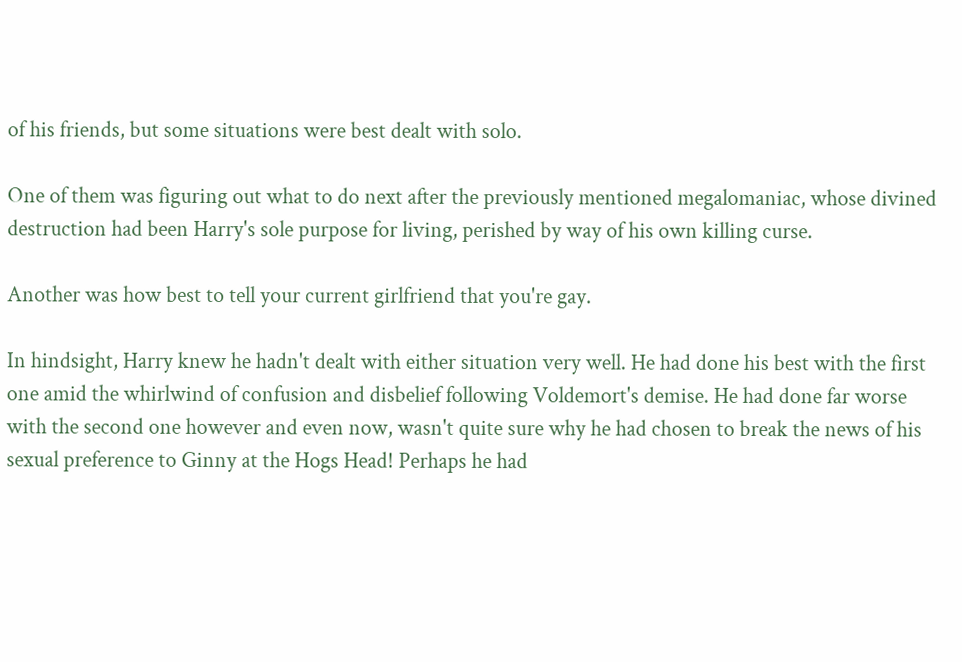of his friends, but some situations were best dealt with solo.

One of them was figuring out what to do next after the previously mentioned megalomaniac, whose divined destruction had been Harry's sole purpose for living, perished by way of his own killing curse.

Another was how best to tell your current girlfriend that you're gay.

In hindsight, Harry knew he hadn't dealt with either situation very well. He had done his best with the first one amid the whirlwind of confusion and disbelief following Voldemort's demise. He had done far worse with the second one however and even now, wasn't quite sure why he had chosen to break the news of his sexual preference to Ginny at the Hogs Head! Perhaps he had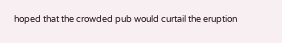hoped that the crowded pub would curtail the eruption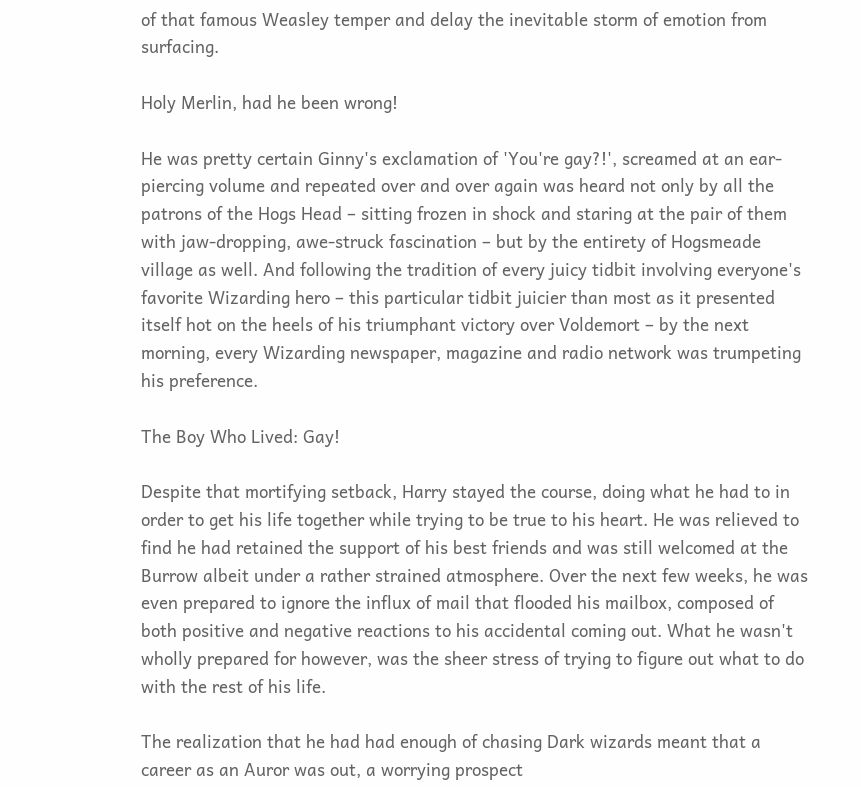of that famous Weasley temper and delay the inevitable storm of emotion from surfacing.

Holy Merlin, had he been wrong!

He was pretty certain Ginny's exclamation of 'You're gay?!', screamed at an ear-piercing volume and repeated over and over again was heard not only by all the patrons of the Hogs Head – sitting frozen in shock and staring at the pair of them with jaw-dropping, awe-struck fascination – but by the entirety of Hogsmeade village as well. And following the tradition of every juicy tidbit involving everyone's favorite Wizarding hero – this particular tidbit juicier than most as it presented itself hot on the heels of his triumphant victory over Voldemort – by the next morning, every Wizarding newspaper, magazine and radio network was trumpeting his preference.

The Boy Who Lived: Gay!

Despite that mortifying setback, Harry stayed the course, doing what he had to in order to get his life together while trying to be true to his heart. He was relieved to find he had retained the support of his best friends and was still welcomed at the Burrow albeit under a rather strained atmosphere. Over the next few weeks, he was even prepared to ignore the influx of mail that flooded his mailbox, composed of both positive and negative reactions to his accidental coming out. What he wasn't wholly prepared for however, was the sheer stress of trying to figure out what to do with the rest of his life.

The realization that he had had enough of chasing Dark wizards meant that a career as an Auror was out, a worrying prospect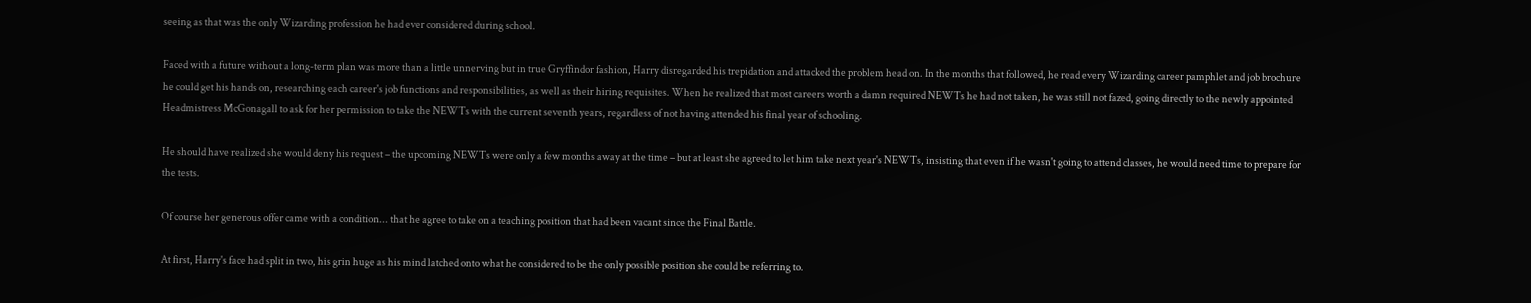seeing as that was the only Wizarding profession he had ever considered during school.

Faced with a future without a long-term plan was more than a little unnerving but in true Gryffindor fashion, Harry disregarded his trepidation and attacked the problem head on. In the months that followed, he read every Wizarding career pamphlet and job brochure he could get his hands on, researching each career's job functions and responsibilities, as well as their hiring requisites. When he realized that most careers worth a damn required NEWTs he had not taken, he was still not fazed, going directly to the newly appointed Headmistress McGonagall to ask for her permission to take the NEWTs with the current seventh years, regardless of not having attended his final year of schooling.

He should have realized she would deny his request – the upcoming NEWTs were only a few months away at the time – but at least she agreed to let him take next year's NEWTs, insisting that even if he wasn't going to attend classes, he would need time to prepare for the tests.

Of course her generous offer came with a condition... that he agree to take on a teaching position that had been vacant since the Final Battle.

At first, Harry's face had split in two, his grin huge as his mind latched onto what he considered to be the only possible position she could be referring to.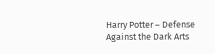Harry Potter – Defense Against the Dark Arts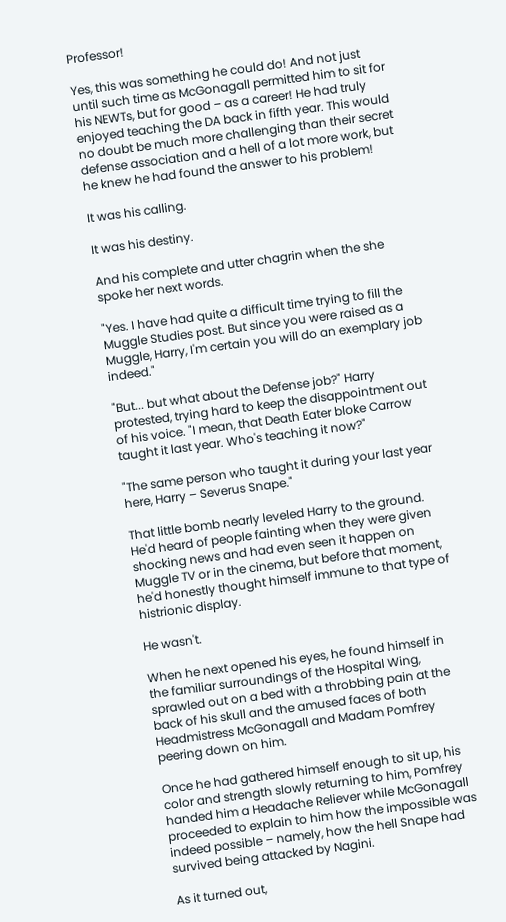Professor!

Yes, this was something he could do! And not just until such time as McGonagall permitted him to sit for his NEWTs, but for good – as a career! He had truly enjoyed teaching the DA back in fifth year. This would no doubt be much more challenging than their secret defense association and a hell of a lot more work, but he knew he had found the answer to his problem!

It was his calling.

It was his destiny.

And his complete and utter chagrin when the she spoke her next words.

"Yes. I have had quite a difficult time trying to fill the Muggle Studies post. But since you were raised as a Muggle, Harry, I'm certain you will do an exemplary job indeed."

"But... but what about the Defense job?" Harry protested, trying hard to keep the disappointment out of his voice. "I mean, that Death Eater bloke Carrow taught it last year. Who's teaching it now?"

"The same person who taught it during your last year here, Harry – Severus Snape."

That little bomb nearly leveled Harry to the ground. He'd heard of people fainting when they were given shocking news and had even seen it happen on Muggle TV or in the cinema, but before that moment, he'd honestly thought himself immune to that type of histrionic display.

He wasn't.

When he next opened his eyes, he found himself in the familiar surroundings of the Hospital Wing, sprawled out on a bed with a throbbing pain at the back of his skull and the amused faces of both Headmistress McGonagall and Madam Pomfrey peering down on him.

Once he had gathered himself enough to sit up, his color and strength slowly returning to him, Pomfrey handed him a Headache Reliever while McGonagall proceeded to explain to him how the impossible was indeed possible – namely, how the hell Snape had survived being attacked by Nagini.

As it turned out,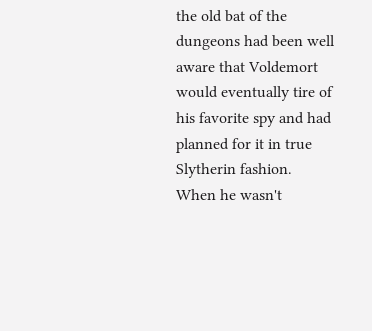the old bat of the dungeons had been well aware that Voldemort would eventually tire of his favorite spy and had planned for it in true Slytherin fashion. When he wasn't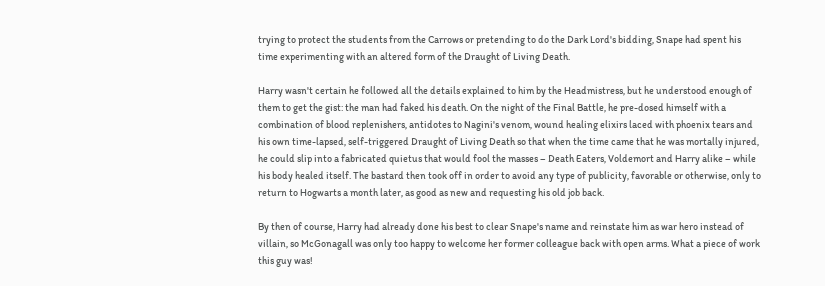trying to protect the students from the Carrows or pretending to do the Dark Lord's bidding, Snape had spent his time experimenting with an altered form of the Draught of Living Death.

Harry wasn't certain he followed all the details explained to him by the Headmistress, but he understood enough of them to get the gist: the man had faked his death. On the night of the Final Battle, he pre-dosed himself with a combination of blood replenishers, antidotes to Nagini's venom, wound healing elixirs laced with phoenix tears and his own time-lapsed, self-triggered Draught of Living Death so that when the time came that he was mortally injured, he could slip into a fabricated quietus that would fool the masses – Death Eaters, Voldemort and Harry alike – while his body healed itself. The bastard then took off in order to avoid any type of publicity, favorable or otherwise, only to return to Hogwarts a month later, as good as new and requesting his old job back.

By then of course, Harry had already done his best to clear Snape's name and reinstate him as war hero instead of villain, so McGonagall was only too happy to welcome her former colleague back with open arms. What a piece of work this guy was!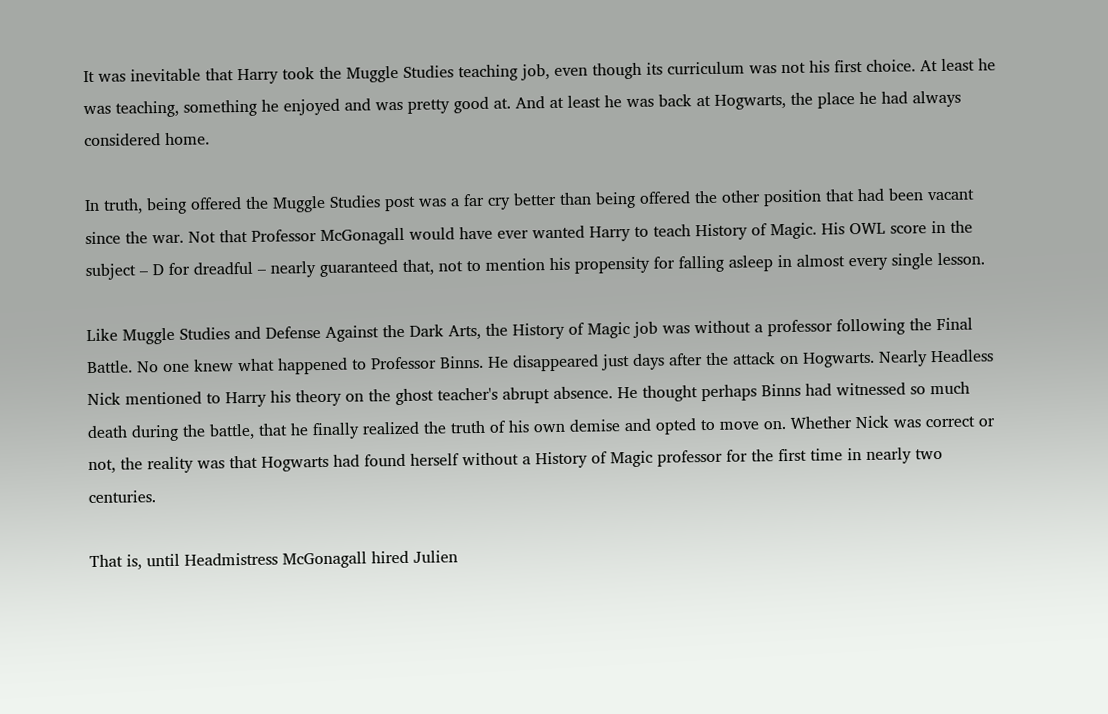It was inevitable that Harry took the Muggle Studies teaching job, even though its curriculum was not his first choice. At least he was teaching, something he enjoyed and was pretty good at. And at least he was back at Hogwarts, the place he had always considered home.

In truth, being offered the Muggle Studies post was a far cry better than being offered the other position that had been vacant since the war. Not that Professor McGonagall would have ever wanted Harry to teach History of Magic. His OWL score in the subject – D for dreadful – nearly guaranteed that, not to mention his propensity for falling asleep in almost every single lesson.

Like Muggle Studies and Defense Against the Dark Arts, the History of Magic job was without a professor following the Final Battle. No one knew what happened to Professor Binns. He disappeared just days after the attack on Hogwarts. Nearly Headless Nick mentioned to Harry his theory on the ghost teacher's abrupt absence. He thought perhaps Binns had witnessed so much death during the battle, that he finally realized the truth of his own demise and opted to move on. Whether Nick was correct or not, the reality was that Hogwarts had found herself without a History of Magic professor for the first time in nearly two centuries.

That is, until Headmistress McGonagall hired Julien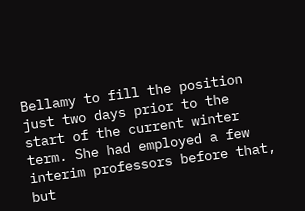Bellamy to fill the position just two days prior to the start of the current winter term. She had employed a few interim professors before that, but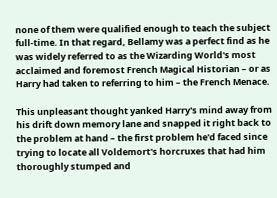none of them were qualified enough to teach the subject full-time. In that regard, Bellamy was a perfect find as he was widely referred to as the Wizarding World's most acclaimed and foremost French Magical Historian – or as Harry had taken to referring to him – the French Menace.

This unpleasant thought yanked Harry's mind away from his drift down memory lane and snapped it right back to the problem at hand – the first problem he'd faced since trying to locate all Voldemort's horcruxes that had him thoroughly stumped and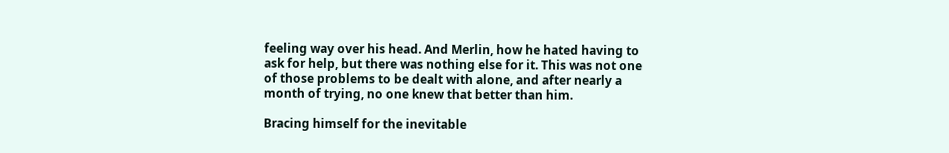feeling way over his head. And Merlin, how he hated having to ask for help, but there was nothing else for it. This was not one of those problems to be dealt with alone, and after nearly a month of trying, no one knew that better than him.

Bracing himself for the inevitable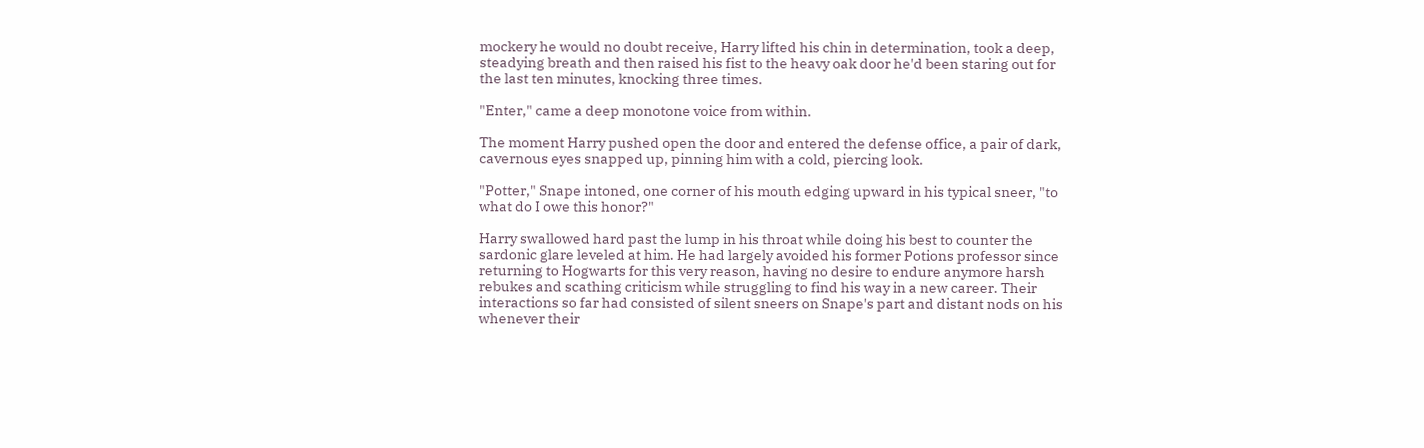mockery he would no doubt receive, Harry lifted his chin in determination, took a deep, steadying breath and then raised his fist to the heavy oak door he'd been staring out for the last ten minutes, knocking three times.

"Enter," came a deep monotone voice from within.

The moment Harry pushed open the door and entered the defense office, a pair of dark, cavernous eyes snapped up, pinning him with a cold, piercing look.

"Potter," Snape intoned, one corner of his mouth edging upward in his typical sneer, "to what do I owe this honor?"

Harry swallowed hard past the lump in his throat while doing his best to counter the sardonic glare leveled at him. He had largely avoided his former Potions professor since returning to Hogwarts for this very reason, having no desire to endure anymore harsh rebukes and scathing criticism while struggling to find his way in a new career. Their interactions so far had consisted of silent sneers on Snape's part and distant nods on his whenever their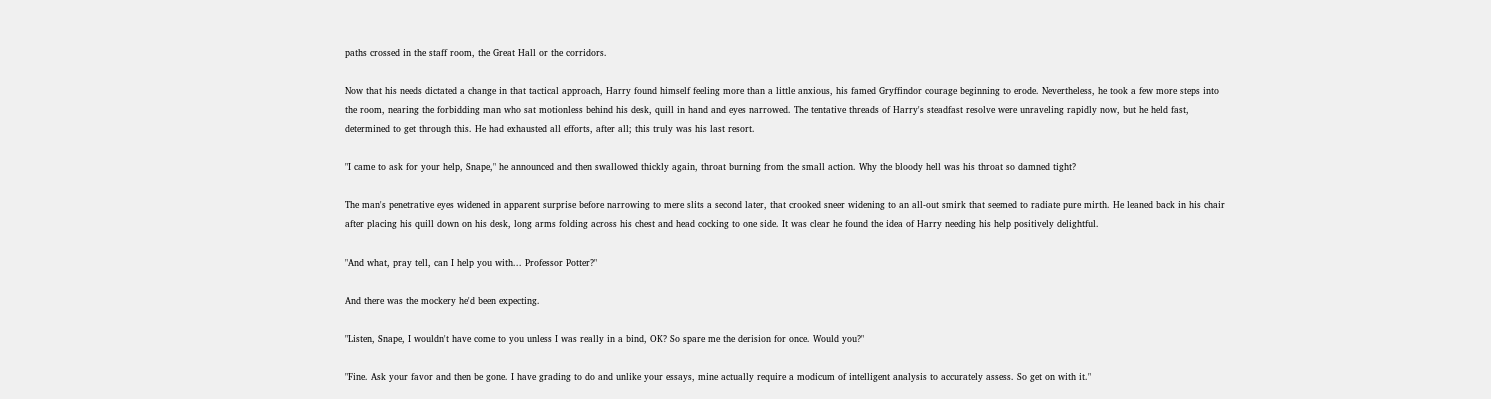paths crossed in the staff room, the Great Hall or the corridors.

Now that his needs dictated a change in that tactical approach, Harry found himself feeling more than a little anxious, his famed Gryffindor courage beginning to erode. Nevertheless, he took a few more steps into the room, nearing the forbidding man who sat motionless behind his desk, quill in hand and eyes narrowed. The tentative threads of Harry's steadfast resolve were unraveling rapidly now, but he held fast, determined to get through this. He had exhausted all efforts, after all; this truly was his last resort.

"I came to ask for your help, Snape," he announced and then swallowed thickly again, throat burning from the small action. Why the bloody hell was his throat so damned tight?

The man's penetrative eyes widened in apparent surprise before narrowing to mere slits a second later, that crooked sneer widening to an all-out smirk that seemed to radiate pure mirth. He leaned back in his chair after placing his quill down on his desk, long arms folding across his chest and head cocking to one side. It was clear he found the idea of Harry needing his help positively delightful.

"And what, pray tell, can I help you with... Professor Potter?"

And there was the mockery he'd been expecting.

"Listen, Snape, I wouldn't have come to you unless I was really in a bind, OK? So spare me the derision for once. Would you?"

"Fine. Ask your favor and then be gone. I have grading to do and unlike your essays, mine actually require a modicum of intelligent analysis to accurately assess. So get on with it."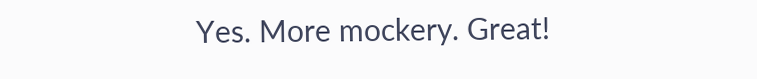Yes. More mockery. Great!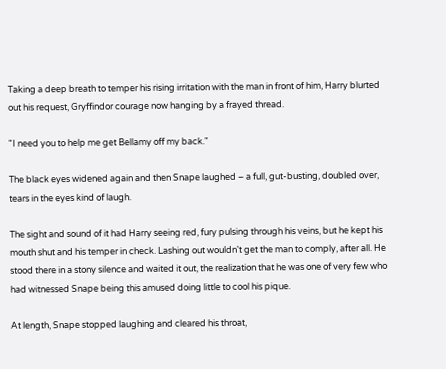Taking a deep breath to temper his rising irritation with the man in front of him, Harry blurted out his request, Gryffindor courage now hanging by a frayed thread.

"I need you to help me get Bellamy off my back."

The black eyes widened again and then Snape laughed – a full, gut-busting, doubled over, tears in the eyes kind of laugh.

The sight and sound of it had Harry seeing red, fury pulsing through his veins, but he kept his mouth shut and his temper in check. Lashing out wouldn't get the man to comply, after all. He stood there in a stony silence and waited it out, the realization that he was one of very few who had witnessed Snape being this amused doing little to cool his pique.

At length, Snape stopped laughing and cleared his throat,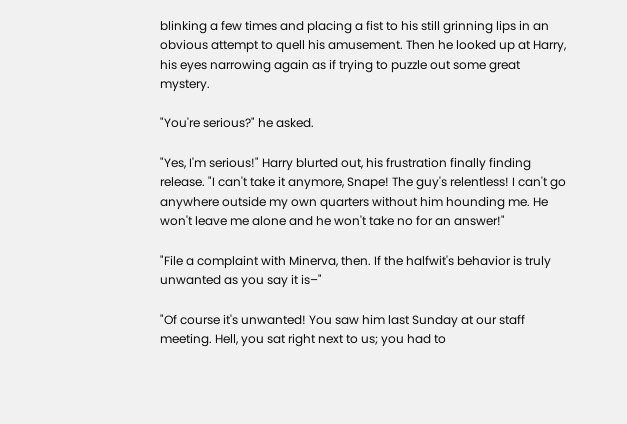blinking a few times and placing a fist to his still grinning lips in an obvious attempt to quell his amusement. Then he looked up at Harry, his eyes narrowing again as if trying to puzzle out some great mystery.

"You're serious?" he asked.

"Yes, I'm serious!" Harry blurted out, his frustration finally finding release. "I can't take it anymore, Snape! The guy's relentless! I can't go anywhere outside my own quarters without him hounding me. He won't leave me alone and he won't take no for an answer!"

"File a complaint with Minerva, then. If the halfwit's behavior is truly unwanted as you say it is–"

"Of course it's unwanted! You saw him last Sunday at our staff meeting. Hell, you sat right next to us; you had to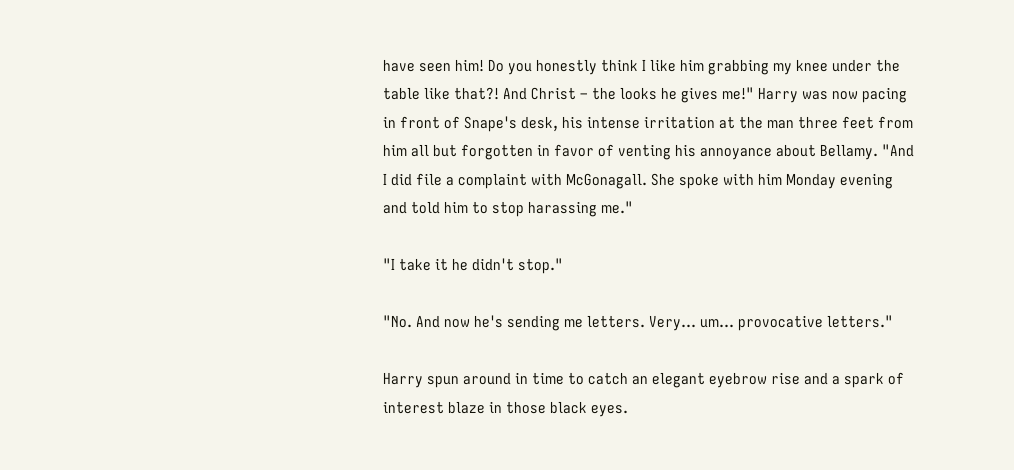have seen him! Do you honestly think I like him grabbing my knee under the table like that?! And Christ – the looks he gives me!" Harry was now pacing in front of Snape's desk, his intense irritation at the man three feet from him all but forgotten in favor of venting his annoyance about Bellamy. "And I did file a complaint with McGonagall. She spoke with him Monday evening and told him to stop harassing me."

"I take it he didn't stop."

"No. And now he's sending me letters. Very... um... provocative letters."

Harry spun around in time to catch an elegant eyebrow rise and a spark of interest blaze in those black eyes.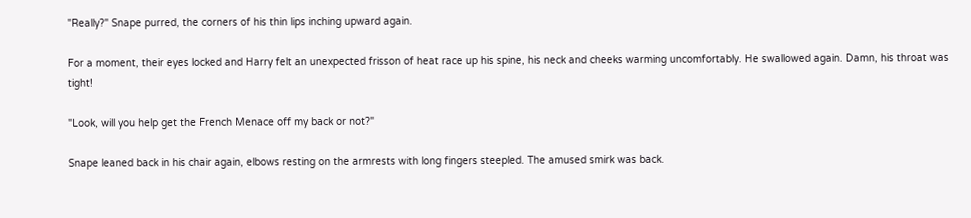"Really?" Snape purred, the corners of his thin lips inching upward again.

For a moment, their eyes locked and Harry felt an unexpected frisson of heat race up his spine, his neck and cheeks warming uncomfortably. He swallowed again. Damn, his throat was tight!

"Look, will you help get the French Menace off my back or not?"

Snape leaned back in his chair again, elbows resting on the armrests with long fingers steepled. The amused smirk was back.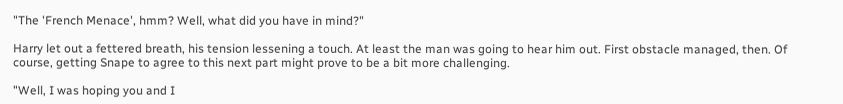"The 'French Menace', hmm? Well, what did you have in mind?"

Harry let out a fettered breath, his tension lessening a touch. At least the man was going to hear him out. First obstacle managed, then. Of course, getting Snape to agree to this next part might prove to be a bit more challenging.

"Well, I was hoping you and I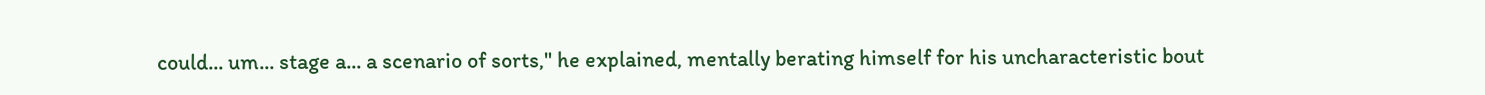could... um... stage a... a scenario of sorts," he explained, mentally berating himself for his uncharacteristic bout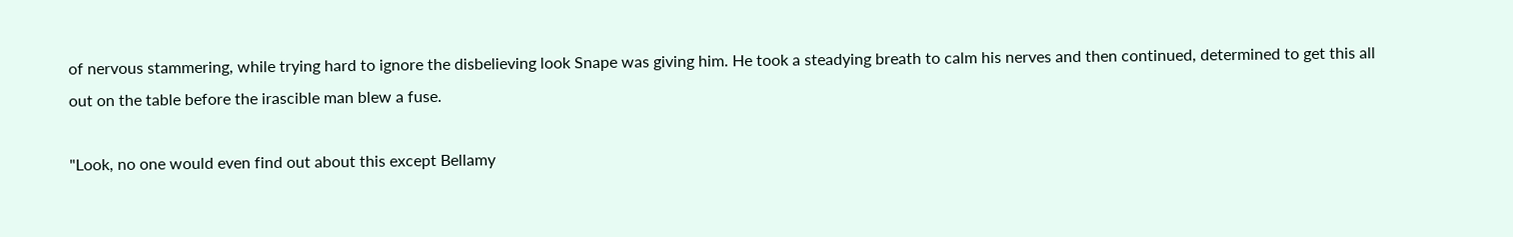of nervous stammering, while trying hard to ignore the disbelieving look Snape was giving him. He took a steadying breath to calm his nerves and then continued, determined to get this all out on the table before the irascible man blew a fuse.

"Look, no one would even find out about this except Bellamy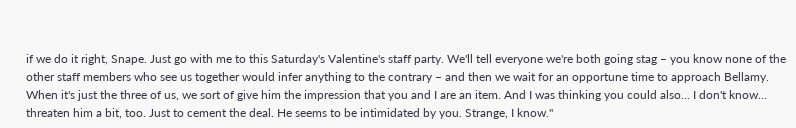if we do it right, Snape. Just go with me to this Saturday's Valentine's staff party. We'll tell everyone we're both going stag – you know none of the other staff members who see us together would infer anything to the contrary – and then we wait for an opportune time to approach Bellamy. When it's just the three of us, we sort of give him the impression that you and I are an item. And I was thinking you could also... I don't know... threaten him a bit, too. Just to cement the deal. He seems to be intimidated by you. Strange, I know."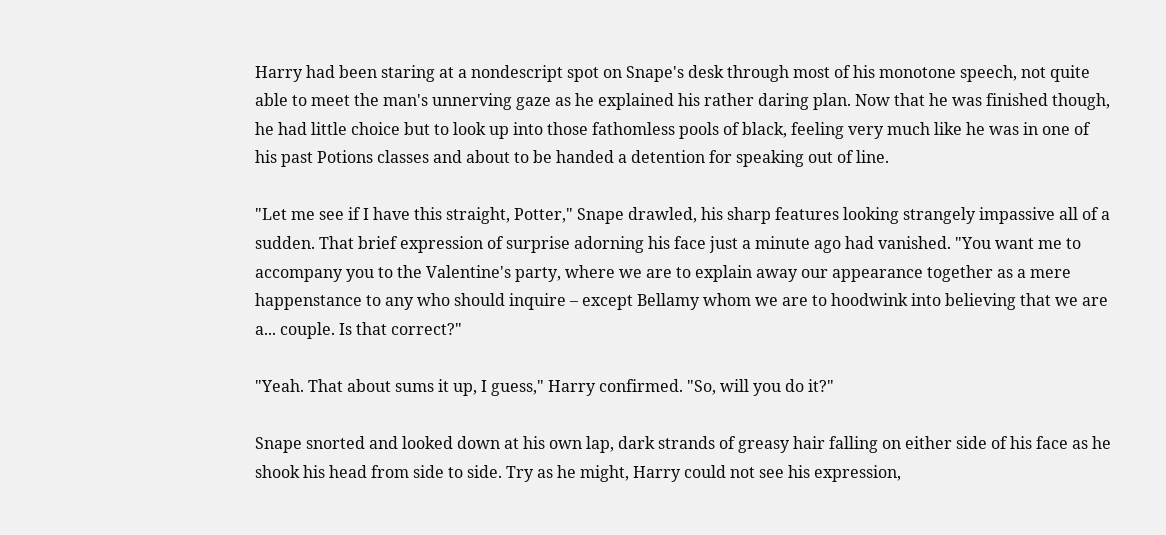Harry had been staring at a nondescript spot on Snape's desk through most of his monotone speech, not quite able to meet the man's unnerving gaze as he explained his rather daring plan. Now that he was finished though, he had little choice but to look up into those fathomless pools of black, feeling very much like he was in one of his past Potions classes and about to be handed a detention for speaking out of line.

"Let me see if I have this straight, Potter," Snape drawled, his sharp features looking strangely impassive all of a sudden. That brief expression of surprise adorning his face just a minute ago had vanished. "You want me to accompany you to the Valentine's party, where we are to explain away our appearance together as a mere happenstance to any who should inquire – except Bellamy whom we are to hoodwink into believing that we are a... couple. Is that correct?"

"Yeah. That about sums it up, I guess," Harry confirmed. "So, will you do it?"

Snape snorted and looked down at his own lap, dark strands of greasy hair falling on either side of his face as he shook his head from side to side. Try as he might, Harry could not see his expression,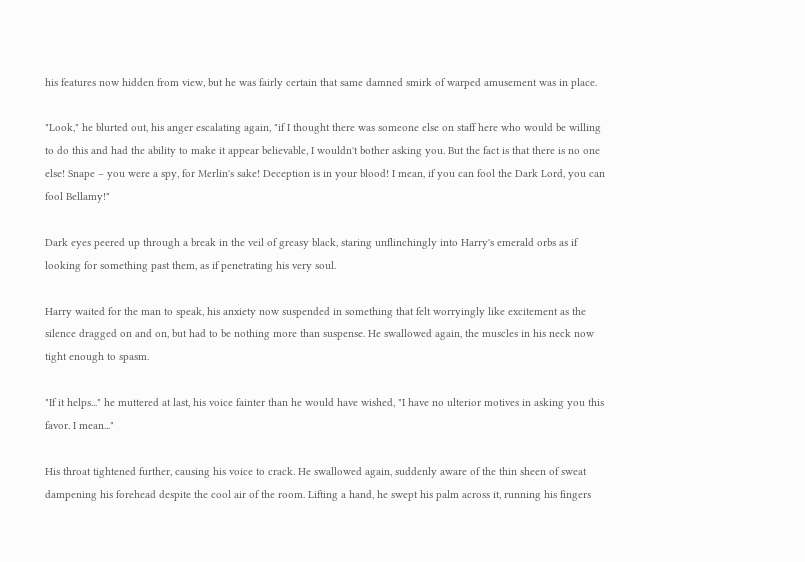his features now hidden from view, but he was fairly certain that same damned smirk of warped amusement was in place.

"Look," he blurted out, his anger escalating again, "if I thought there was someone else on staff here who would be willing to do this and had the ability to make it appear believable, I wouldn't bother asking you. But the fact is that there is no one else! Snape – you were a spy, for Merlin's sake! Deception is in your blood! I mean, if you can fool the Dark Lord, you can fool Bellamy!"

Dark eyes peered up through a break in the veil of greasy black, staring unflinchingly into Harry's emerald orbs as if looking for something past them, as if penetrating his very soul.

Harry waited for the man to speak, his anxiety now suspended in something that felt worryingly like excitement as the silence dragged on and on, but had to be nothing more than suspense. He swallowed again, the muscles in his neck now tight enough to spasm.

"If it helps..." he muttered at last, his voice fainter than he would have wished, "I have no ulterior motives in asking you this favor. I mean..."

His throat tightened further, causing his voice to crack. He swallowed again, suddenly aware of the thin sheen of sweat dampening his forehead despite the cool air of the room. Lifting a hand, he swept his palm across it, running his fingers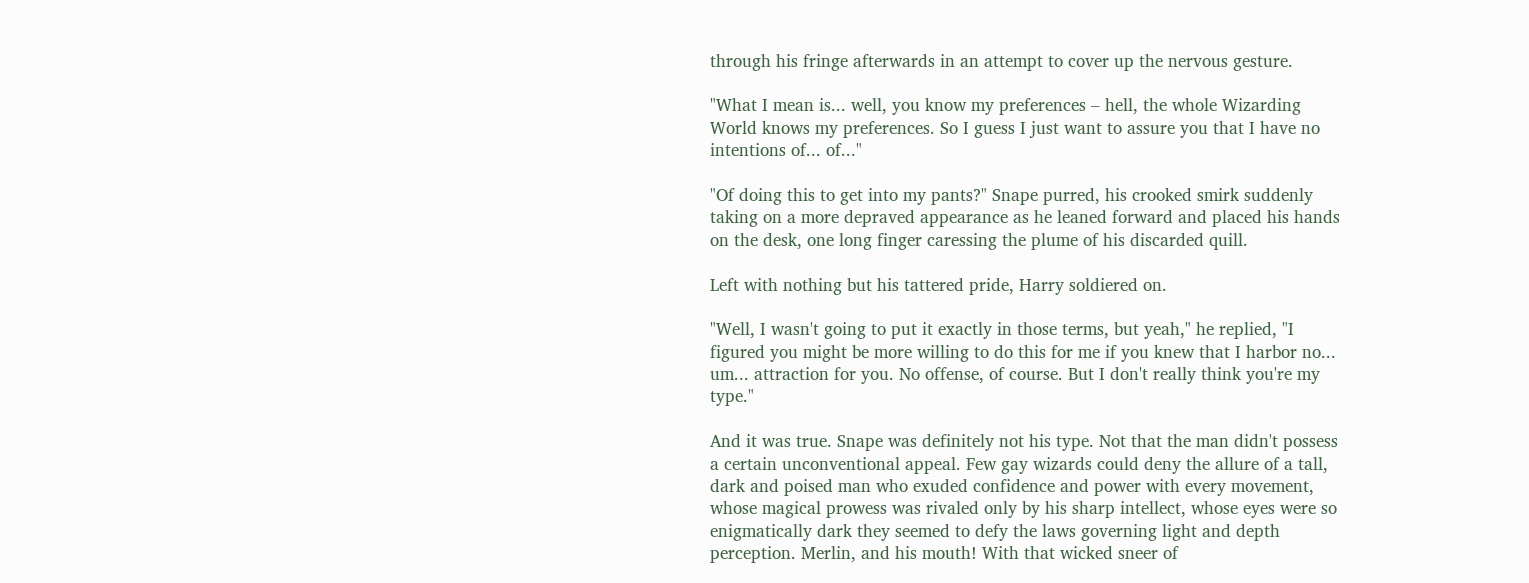through his fringe afterwards in an attempt to cover up the nervous gesture.

"What I mean is... well, you know my preferences – hell, the whole Wizarding World knows my preferences. So I guess I just want to assure you that I have no intentions of... of..."

"Of doing this to get into my pants?" Snape purred, his crooked smirk suddenly taking on a more depraved appearance as he leaned forward and placed his hands on the desk, one long finger caressing the plume of his discarded quill.

Left with nothing but his tattered pride, Harry soldiered on.

"Well, I wasn't going to put it exactly in those terms, but yeah," he replied, "I figured you might be more willing to do this for me if you knew that I harbor no... um... attraction for you. No offense, of course. But I don't really think you're my type."

And it was true. Snape was definitely not his type. Not that the man didn't possess a certain unconventional appeal. Few gay wizards could deny the allure of a tall, dark and poised man who exuded confidence and power with every movement, whose magical prowess was rivaled only by his sharp intellect, whose eyes were so enigmatically dark they seemed to defy the laws governing light and depth perception. Merlin, and his mouth! With that wicked sneer of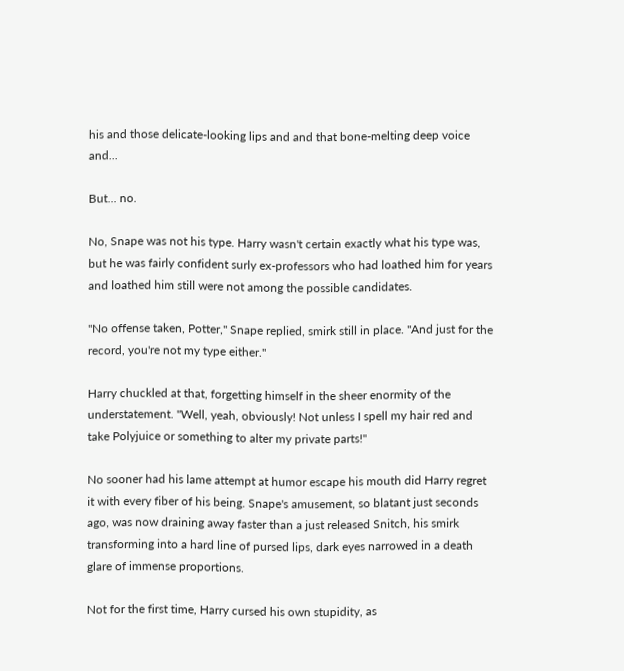his and those delicate-looking lips and and that bone-melting deep voice and...

But... no.

No, Snape was not his type. Harry wasn't certain exactly what his type was, but he was fairly confident surly ex-professors who had loathed him for years and loathed him still were not among the possible candidates.

"No offense taken, Potter," Snape replied, smirk still in place. "And just for the record, you're not my type either."

Harry chuckled at that, forgetting himself in the sheer enormity of the understatement. "Well, yeah, obviously! Not unless I spell my hair red and take Polyjuice or something to alter my private parts!"

No sooner had his lame attempt at humor escape his mouth did Harry regret it with every fiber of his being. Snape's amusement, so blatant just seconds ago, was now draining away faster than a just released Snitch, his smirk transforming into a hard line of pursed lips, dark eyes narrowed in a death glare of immense proportions.

Not for the first time, Harry cursed his own stupidity, as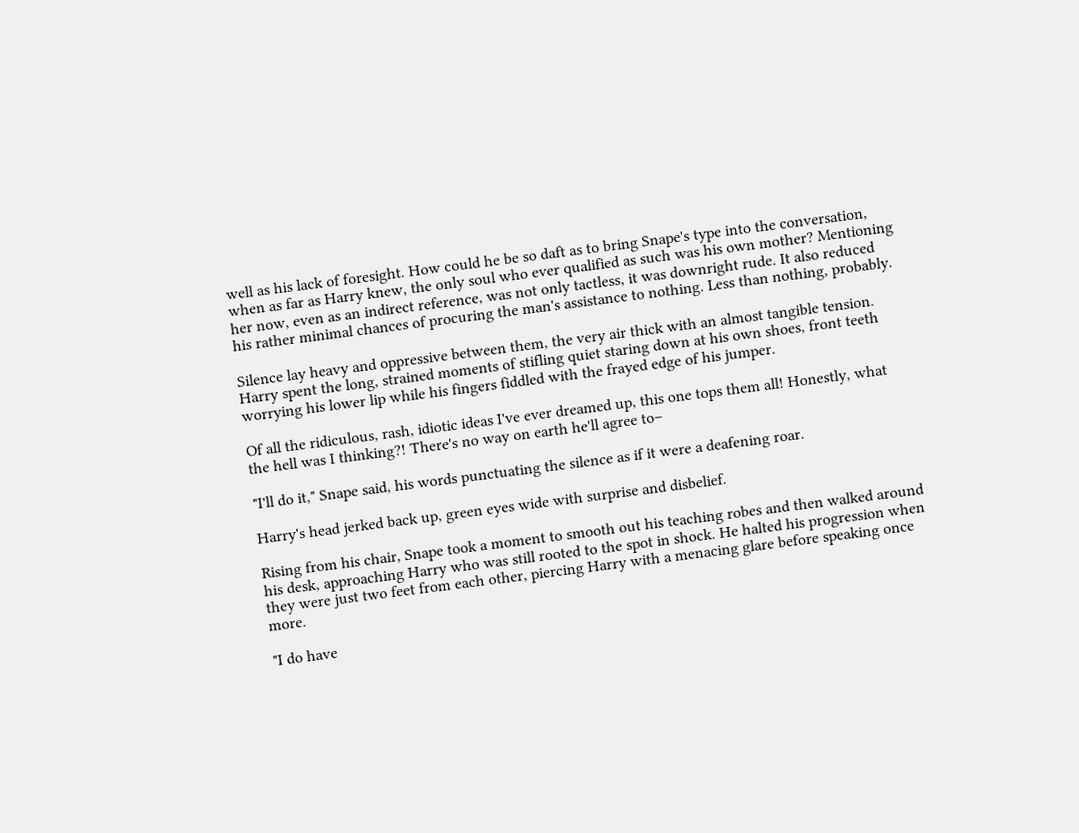well as his lack of foresight. How could he be so daft as to bring Snape's type into the conversation, when as far as Harry knew, the only soul who ever qualified as such was his own mother? Mentioning her now, even as an indirect reference, was not only tactless, it was downright rude. It also reduced his rather minimal chances of procuring the man's assistance to nothing. Less than nothing, probably.

Silence lay heavy and oppressive between them, the very air thick with an almost tangible tension. Harry spent the long, strained moments of stifling quiet staring down at his own shoes, front teeth worrying his lower lip while his fingers fiddled with the frayed edge of his jumper.

Of all the ridiculous, rash, idiotic ideas I've ever dreamed up, this one tops them all! Honestly, what the hell was I thinking?! There's no way on earth he'll agree to–

"I'll do it," Snape said, his words punctuating the silence as if it were a deafening roar.

Harry's head jerked back up, green eyes wide with surprise and disbelief.

Rising from his chair, Snape took a moment to smooth out his teaching robes and then walked around his desk, approaching Harry who was still rooted to the spot in shock. He halted his progression when they were just two feet from each other, piercing Harry with a menacing glare before speaking once more.

"I do have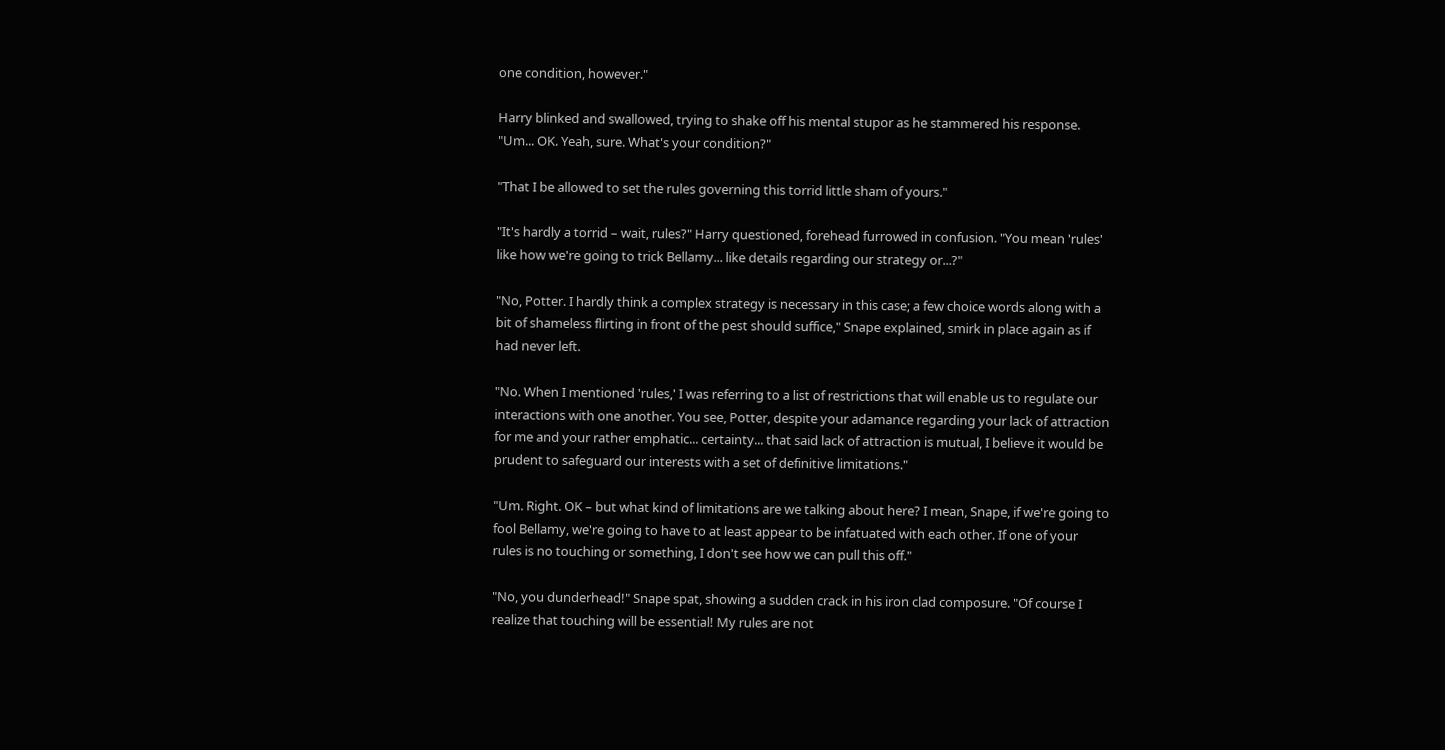one condition, however."

Harry blinked and swallowed, trying to shake off his mental stupor as he stammered his response. "Um... OK. Yeah, sure. What's your condition?"

"That I be allowed to set the rules governing this torrid little sham of yours."

"It's hardly a torrid – wait, rules?" Harry questioned, forehead furrowed in confusion. "You mean 'rules' like how we're going to trick Bellamy... like details regarding our strategy or...?"

"No, Potter. I hardly think a complex strategy is necessary in this case; a few choice words along with a bit of shameless flirting in front of the pest should suffice," Snape explained, smirk in place again as if had never left.

"No. When I mentioned 'rules,' I was referring to a list of restrictions that will enable us to regulate our interactions with one another. You see, Potter, despite your adamance regarding your lack of attraction for me and your rather emphatic... certainty... that said lack of attraction is mutual, I believe it would be prudent to safeguard our interests with a set of definitive limitations."

"Um. Right. OK – but what kind of limitations are we talking about here? I mean, Snape, if we're going to fool Bellamy, we're going to have to at least appear to be infatuated with each other. If one of your rules is no touching or something, I don't see how we can pull this off."

"No, you dunderhead!" Snape spat, showing a sudden crack in his iron clad composure. "Of course I realize that touching will be essential! My rules are not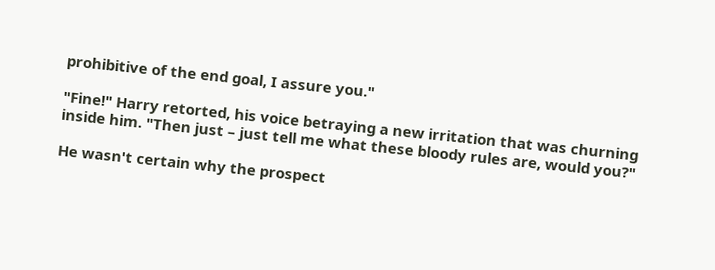prohibitive of the end goal, I assure you."

"Fine!" Harry retorted, his voice betraying a new irritation that was churning inside him. "Then just – just tell me what these bloody rules are, would you?"

He wasn't certain why the prospect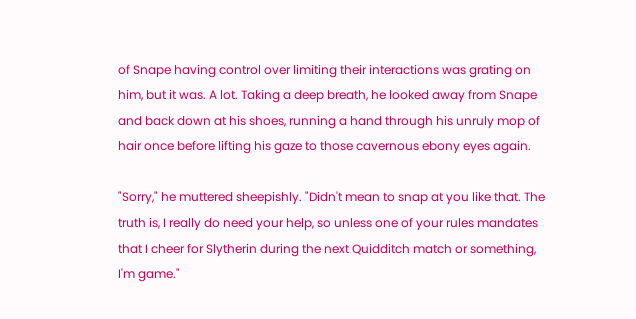of Snape having control over limiting their interactions was grating on him, but it was. A lot. Taking a deep breath, he looked away from Snape and back down at his shoes, running a hand through his unruly mop of hair once before lifting his gaze to those cavernous ebony eyes again.

"Sorry," he muttered sheepishly. "Didn't mean to snap at you like that. The truth is, I really do need your help, so unless one of your rules mandates that I cheer for Slytherin during the next Quidditch match or something, I'm game."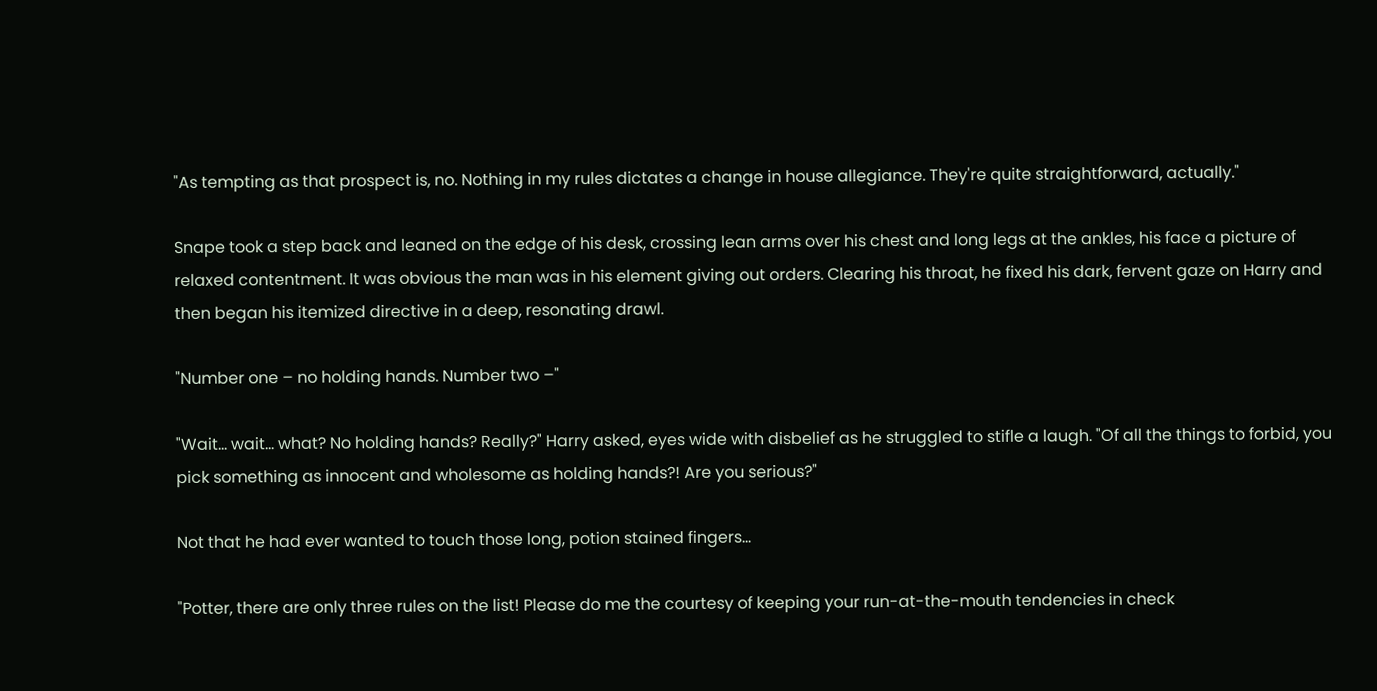"As tempting as that prospect is, no. Nothing in my rules dictates a change in house allegiance. They're quite straightforward, actually."

Snape took a step back and leaned on the edge of his desk, crossing lean arms over his chest and long legs at the ankles, his face a picture of relaxed contentment. It was obvious the man was in his element giving out orders. Clearing his throat, he fixed his dark, fervent gaze on Harry and then began his itemized directive in a deep, resonating drawl.

"Number one – no holding hands. Number two –"

"Wait... wait... what? No holding hands? Really?" Harry asked, eyes wide with disbelief as he struggled to stifle a laugh. "Of all the things to forbid, you pick something as innocent and wholesome as holding hands?! Are you serious?"

Not that he had ever wanted to touch those long, potion stained fingers...

"Potter, there are only three rules on the list! Please do me the courtesy of keeping your run-at-the-mouth tendencies in check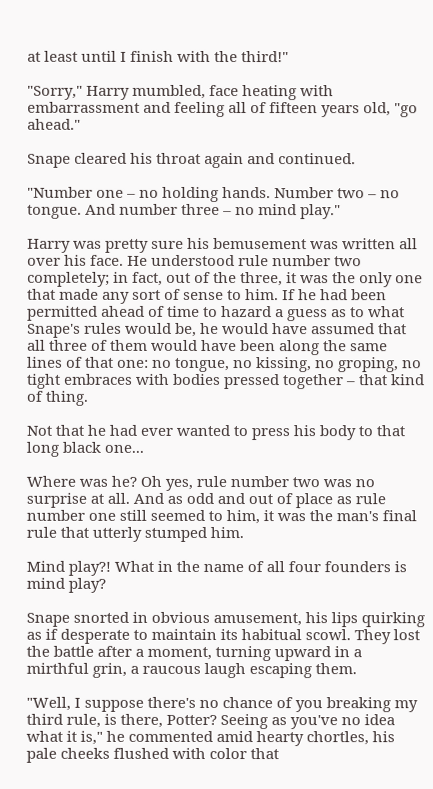at least until I finish with the third!"

"Sorry," Harry mumbled, face heating with embarrassment and feeling all of fifteen years old, "go ahead."

Snape cleared his throat again and continued.

"Number one – no holding hands. Number two – no tongue. And number three – no mind play."

Harry was pretty sure his bemusement was written all over his face. He understood rule number two completely; in fact, out of the three, it was the only one that made any sort of sense to him. If he had been permitted ahead of time to hazard a guess as to what Snape's rules would be, he would have assumed that all three of them would have been along the same lines of that one: no tongue, no kissing, no groping, no tight embraces with bodies pressed together – that kind of thing.

Not that he had ever wanted to press his body to that long black one...

Where was he? Oh yes, rule number two was no surprise at all. And as odd and out of place as rule number one still seemed to him, it was the man's final rule that utterly stumped him.

Mind play?! What in the name of all four founders is mind play?

Snape snorted in obvious amusement, his lips quirking as if desperate to maintain its habitual scowl. They lost the battle after a moment, turning upward in a mirthful grin, a raucous laugh escaping them.

"Well, I suppose there's no chance of you breaking my third rule, is there, Potter? Seeing as you've no idea what it is," he commented amid hearty chortles, his pale cheeks flushed with color that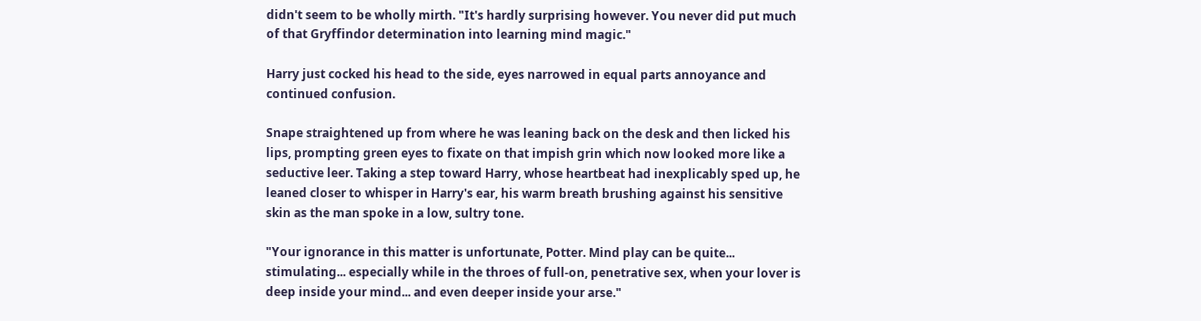didn't seem to be wholly mirth. "It's hardly surprising however. You never did put much of that Gryffindor determination into learning mind magic."

Harry just cocked his head to the side, eyes narrowed in equal parts annoyance and continued confusion.

Snape straightened up from where he was leaning back on the desk and then licked his lips, prompting green eyes to fixate on that impish grin which now looked more like a seductive leer. Taking a step toward Harry, whose heartbeat had inexplicably sped up, he leaned closer to whisper in Harry's ear, his warm breath brushing against his sensitive skin as the man spoke in a low, sultry tone.

"Your ignorance in this matter is unfortunate, Potter. Mind play can be quite... stimulating... especially while in the throes of full-on, penetrative sex, when your lover is deep inside your mind... and even deeper inside your arse."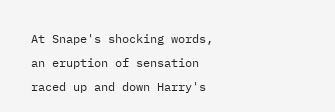At Snape's shocking words, an eruption of sensation raced up and down Harry's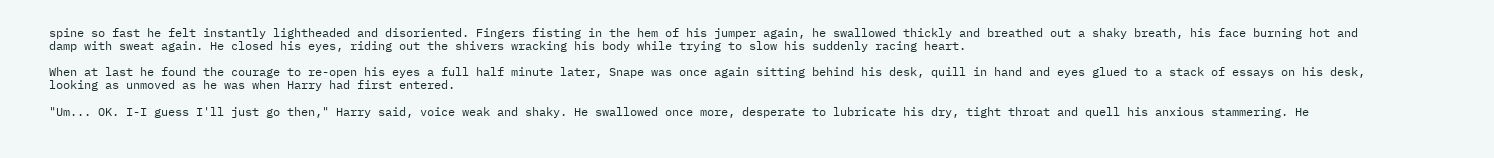spine so fast he felt instantly lightheaded and disoriented. Fingers fisting in the hem of his jumper again, he swallowed thickly and breathed out a shaky breath, his face burning hot and damp with sweat again. He closed his eyes, riding out the shivers wracking his body while trying to slow his suddenly racing heart.

When at last he found the courage to re-open his eyes a full half minute later, Snape was once again sitting behind his desk, quill in hand and eyes glued to a stack of essays on his desk, looking as unmoved as he was when Harry had first entered.

"Um... OK. I-I guess I'll just go then," Harry said, voice weak and shaky. He swallowed once more, desperate to lubricate his dry, tight throat and quell his anxious stammering. He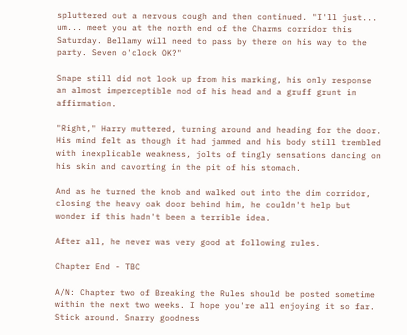spluttered out a nervous cough and then continued. "I'll just... um... meet you at the north end of the Charms corridor this Saturday. Bellamy will need to pass by there on his way to the party. Seven o'clock OK?"

Snape still did not look up from his marking, his only response an almost imperceptible nod of his head and a gruff grunt in affirmation.

"Right," Harry muttered, turning around and heading for the door. His mind felt as though it had jammed and his body still trembled with inexplicable weakness, jolts of tingly sensations dancing on his skin and cavorting in the pit of his stomach.

And as he turned the knob and walked out into the dim corridor, closing the heavy oak door behind him, he couldn't help but wonder if this hadn't been a terrible idea.

After all, he never was very good at following rules.

Chapter End - TBC

A/N: Chapter two of Breaking the Rules should be posted sometime within the next two weeks. I hope you're all enjoying it so far. Stick around. Snarry goodness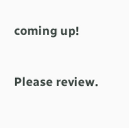coming up!

Please review.